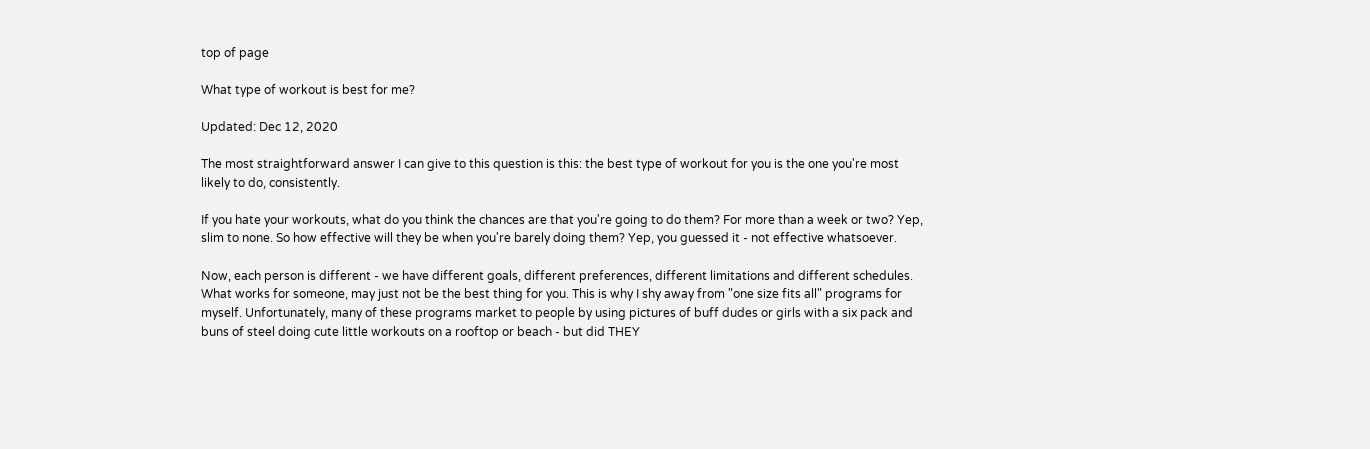top of page

What type of workout is best for me?

Updated: Dec 12, 2020

The most straightforward answer I can give to this question is this: the best type of workout for you is the one you're most likely to do, consistently.

If you hate your workouts, what do you think the chances are that you're going to do them? For more than a week or two? Yep, slim to none. So how effective will they be when you're barely doing them? Yep, you guessed it - not effective whatsoever.

Now, each person is different - we have different goals, different preferences, different limitations and different schedules. What works for someone, may just not be the best thing for you. This is why I shy away from "one size fits all" programs for myself. Unfortunately, many of these programs market to people by using pictures of buff dudes or girls with a six pack and buns of steel doing cute little workouts on a rooftop or beach - but did THEY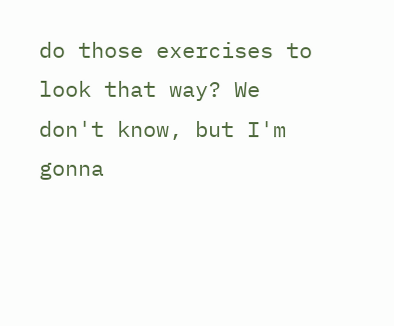do those exercises to look that way? We don't know, but I'm gonna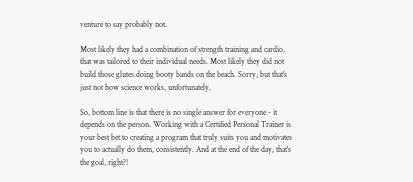venture to say probably not.

Most likely they had a combination of strength training and cardio, that was tailored to their individual needs. Most likely they did not build those glutes doing booty bands on the beach. Sorry, but that's just not how science works, unfortunately.

So, bottom line is that there is no single answer for everyone - it depends on the person. Working with a Certified Personal Trainer is your best bet to creating a program that truly suits you and motivates you to actually do them, consistently. And at the end of the day, that's the goal, right?!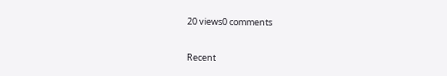20 views0 comments

Recent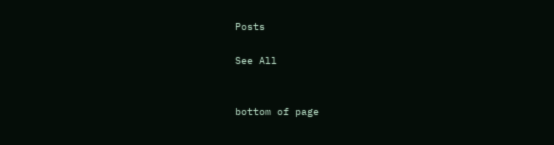Posts

See All


bottom of page